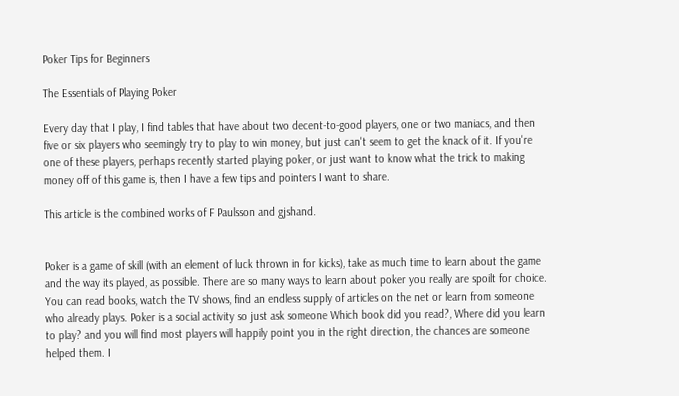Poker Tips for Beginners

The Essentials of Playing Poker

Every day that I play, I find tables that have about two decent-to-good players, one or two maniacs, and then five or six players who seemingly try to play to win money, but just can't seem to get the knack of it. If you're one of these players, perhaps recently started playing poker, or just want to know what the trick to making money off of this game is, then I have a few tips and pointers I want to share.

This article is the combined works of F Paulsson and gjshand.


Poker is a game of skill (with an element of luck thrown in for kicks), take as much time to learn about the game and the way its played, as possible. There are so many ways to learn about poker you really are spoilt for choice. You can read books, watch the TV shows, find an endless supply of articles on the net or learn from someone who already plays. Poker is a social activity so just ask someone Which book did you read?, Where did you learn to play? and you will find most players will happily point you in the right direction, the chances are someone helped them. I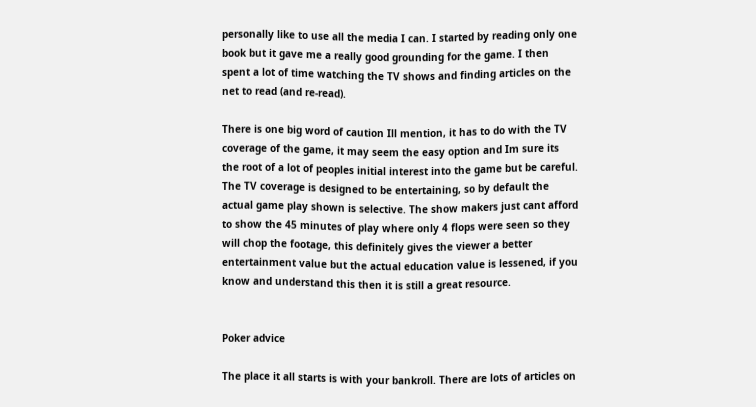personally like to use all the media I can. I started by reading only one book but it gave me a really good grounding for the game. I then spent a lot of time watching the TV shows and finding articles on the net to read (and re-read).

There is one big word of caution Ill mention, it has to do with the TV coverage of the game, it may seem the easy option and Im sure its the root of a lot of peoples initial interest into the game but be careful. The TV coverage is designed to be entertaining, so by default the actual game play shown is selective. The show makers just cant afford to show the 45 minutes of play where only 4 flops were seen so they will chop the footage, this definitely gives the viewer a better entertainment value but the actual education value is lessened, if you know and understand this then it is still a great resource.


Poker advice

The place it all starts is with your bankroll. There are lots of articles on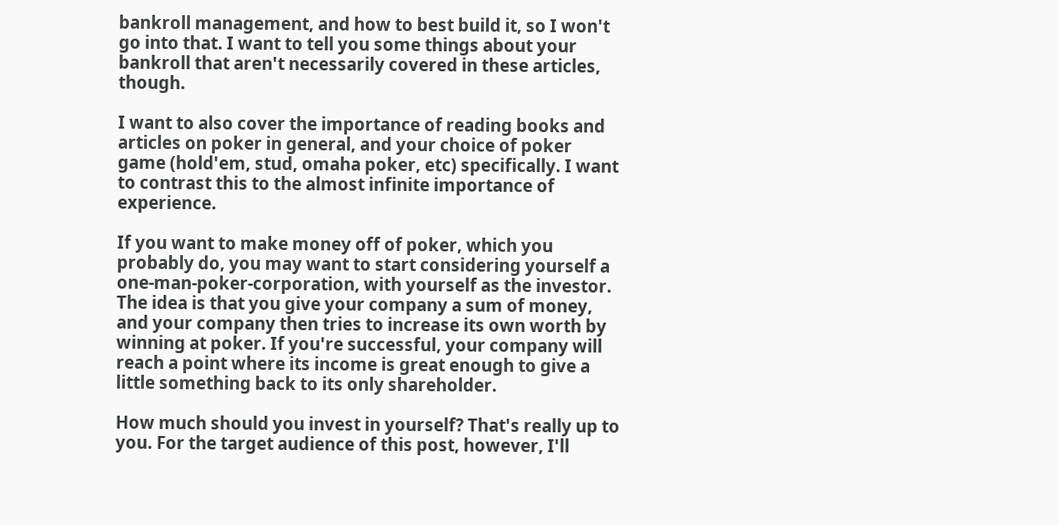bankroll management, and how to best build it, so I won't go into that. I want to tell you some things about your bankroll that aren't necessarily covered in these articles, though.

I want to also cover the importance of reading books and articles on poker in general, and your choice of poker game (hold'em, stud, omaha poker, etc) specifically. I want to contrast this to the almost infinite importance of experience.

If you want to make money off of poker, which you probably do, you may want to start considering yourself a one-man-poker-corporation, with yourself as the investor. The idea is that you give your company a sum of money, and your company then tries to increase its own worth by winning at poker. If you're successful, your company will reach a point where its income is great enough to give a little something back to its only shareholder.

How much should you invest in yourself? That's really up to you. For the target audience of this post, however, I'll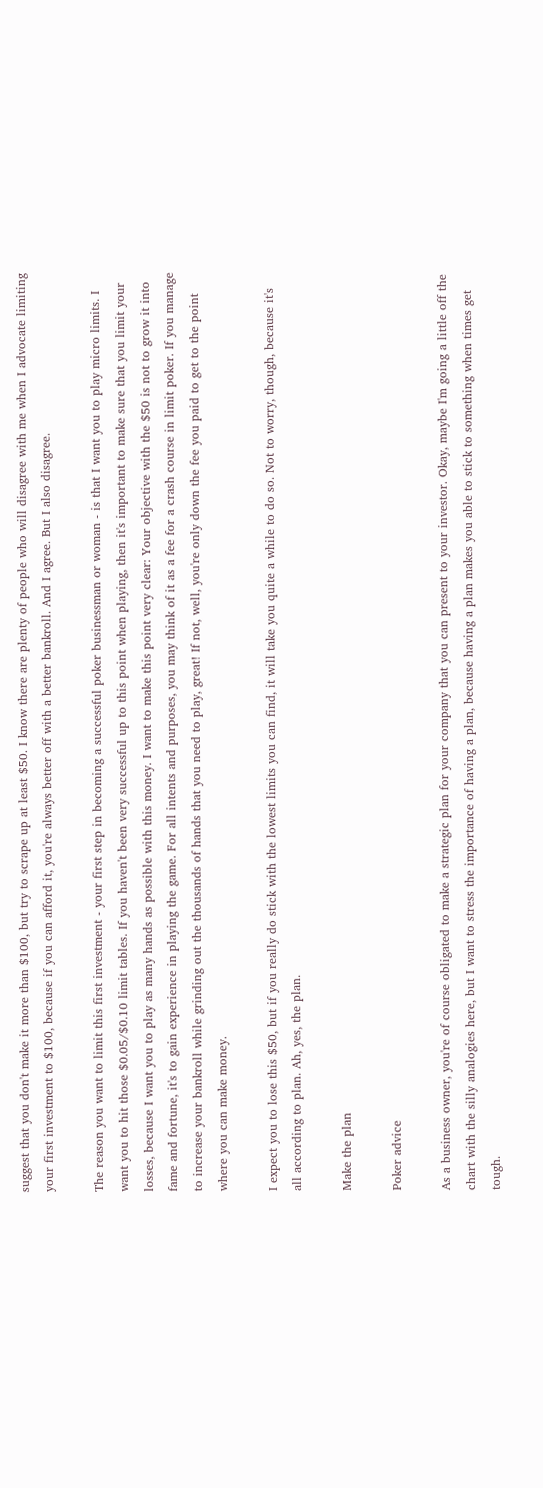suggest that you don't make it more than $100, but try to scrape up at least $50. I know there are plenty of people who will disagree with me when I advocate limiting your first investment to $100, because if you can afford it, you're always better off with a better bankroll. And I agree. But I also disagree.

The reason you want to limit this first investment - your first step in becoming a successful poker businessman or woman - is that I want you to play micro limits. I want you to hit those $0.05/$0.10 limit tables. If you haven't been very successful up to this point when playing, then it's important to make sure that you limit your losses, because I want you to play as many hands as possible with this money. I want to make this point very clear: Your objective with the $50 is not to grow it into fame and fortune, it's to gain experience in playing the game. For all intents and purposes, you may think of it as a fee for a crash course in limit poker. If you manage to increase your bankroll while grinding out the thousands of hands that you need to play, great! If not, well, you're only down the fee you paid to get to the point where you can make money.

I expect you to lose this $50, but if you really do stick with the lowest limits you can find, it will take you quite a while to do so. Not to worry, though, because it's all according to plan. Ah, yes, the plan.

Make the plan

Poker advice

As a business owner, you're of course obligated to make a strategic plan for your company that you can present to your investor. Okay, maybe I'm going a little off the chart with the silly analogies here, but I want to stress the importance of having a plan, because having a plan makes you able to stick to something when times get tough.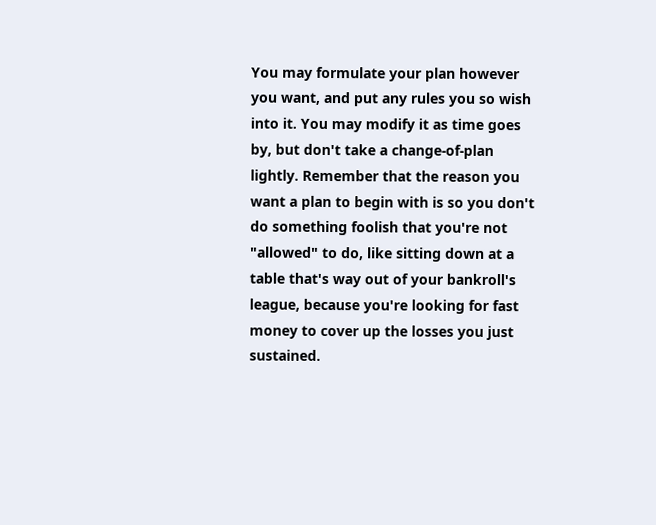You may formulate your plan however you want, and put any rules you so wish into it. You may modify it as time goes by, but don't take a change-of-plan lightly. Remember that the reason you want a plan to begin with is so you don't do something foolish that you're not "allowed" to do, like sitting down at a table that's way out of your bankroll's league, because you're looking for fast money to cover up the losses you just sustained.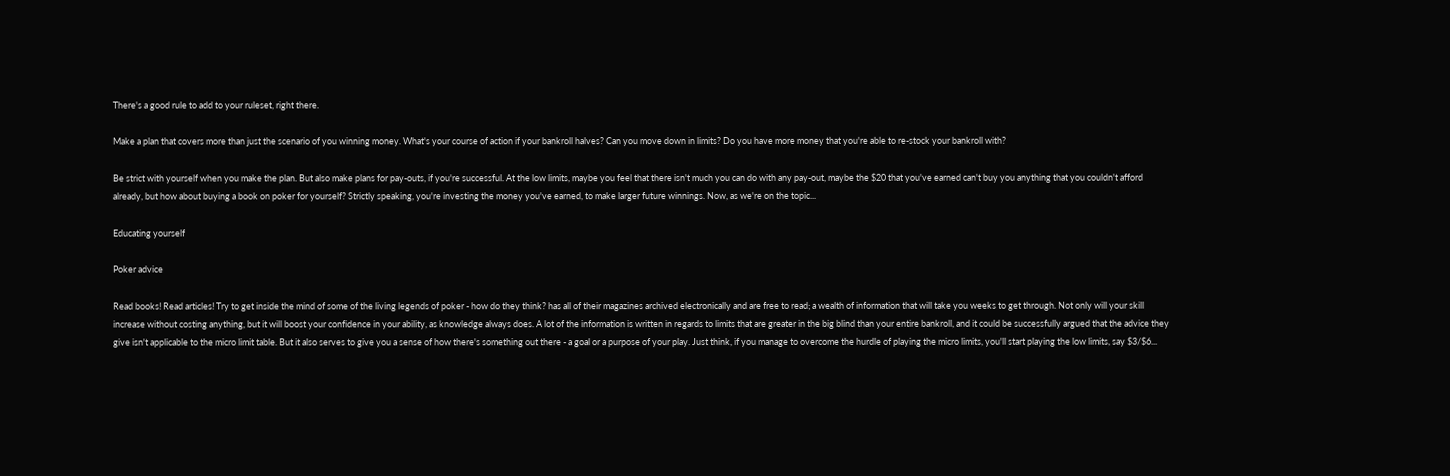There's a good rule to add to your ruleset, right there.

Make a plan that covers more than just the scenario of you winning money. What's your course of action if your bankroll halves? Can you move down in limits? Do you have more money that you're able to re-stock your bankroll with?

Be strict with yourself when you make the plan. But also make plans for pay-outs, if you're successful. At the low limits, maybe you feel that there isn't much you can do with any pay-out, maybe the $20 that you've earned can't buy you anything that you couldn't afford already, but how about buying a book on poker for yourself? Strictly speaking, you're investing the money you've earned, to make larger future winnings. Now, as we're on the topic...

Educating yourself

Poker advice

Read books! Read articles! Try to get inside the mind of some of the living legends of poker - how do they think? has all of their magazines archived electronically and are free to read; a wealth of information that will take you weeks to get through. Not only will your skill increase without costing anything, but it will boost your confidence in your ability, as knowledge always does. A lot of the information is written in regards to limits that are greater in the big blind than your entire bankroll, and it could be successfully argued that the advice they give isn't applicable to the micro limit table. But it also serves to give you a sense of how there's something out there - a goal or a purpose of your play. Just think, if you manage to overcome the hurdle of playing the micro limits, you'll start playing the low limits, say $3/$6...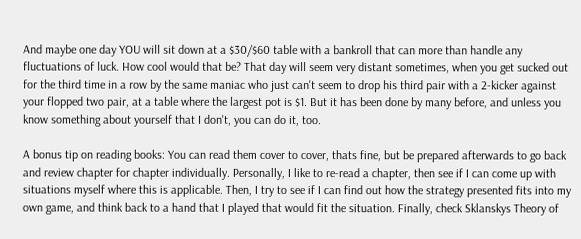And maybe one day YOU will sit down at a $30/$60 table with a bankroll that can more than handle any fluctuations of luck. How cool would that be? That day will seem very distant sometimes, when you get sucked out for the third time in a row by the same maniac who just can't seem to drop his third pair with a 2-kicker against your flopped two pair, at a table where the largest pot is $1. But it has been done by many before, and unless you know something about yourself that I don't, you can do it, too.

A bonus tip on reading books: You can read them cover to cover, thats fine, but be prepared afterwards to go back and review chapter for chapter individually. Personally, I like to re-read a chapter, then see if I can come up with situations myself where this is applicable. Then, I try to see if I can find out how the strategy presented fits into my own game, and think back to a hand that I played that would fit the situation. Finally, check Sklanskys Theory of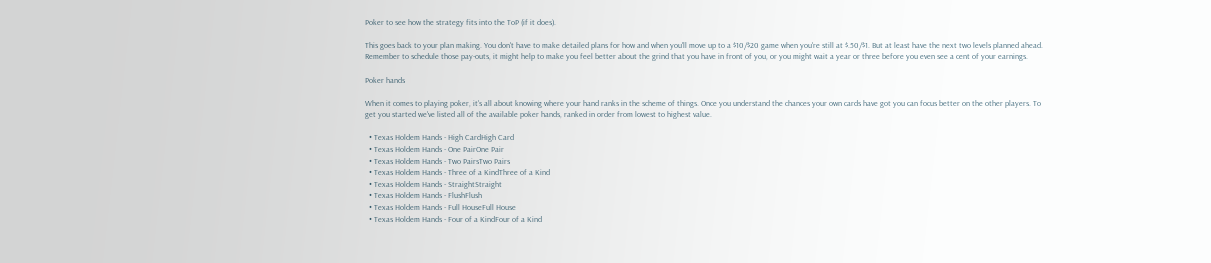Poker to see how the strategy fits into the ToP (if it does).

This goes back to your plan making. You don't have to make detailed plans for how and when you'll move up to a $10/$20 game when you're still at $.50/$1. But at least have the next two levels planned ahead. Remember to schedule those pay-outs, it might help to make you feel better about the grind that you have in front of you, or you might wait a year or three before you even see a cent of your earnings.

Poker hands

When it comes to playing poker, it's all about knowing where your hand ranks in the scheme of things. Once you understand the chances your own cards have got you can focus better on the other players. To get you started we've listed all of the available poker hands, ranked in order from lowest to highest value.

  • Texas Holdem Hands - High CardHigh Card
  • Texas Holdem Hands - One PairOne Pair
  • Texas Holdem Hands - Two PairsTwo Pairs
  • Texas Holdem Hands - Three of a KindThree of a Kind
  • Texas Holdem Hands - StraightStraight
  • Texas Holdem Hands - FlushFlush
  • Texas Holdem Hands - Full HouseFull House
  • Texas Holdem Hands - Four of a KindFour of a Kind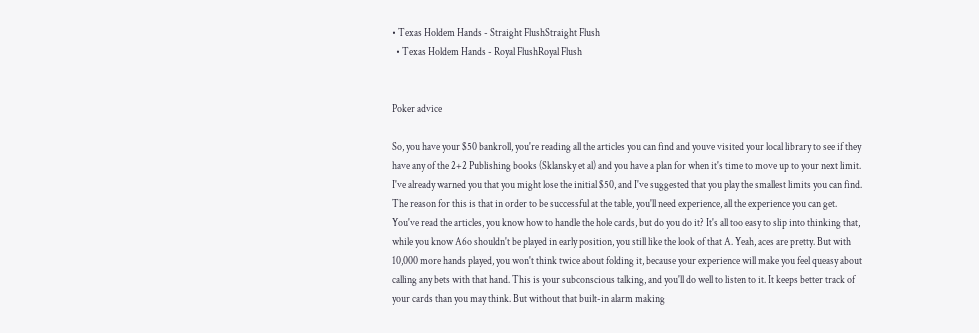• Texas Holdem Hands - Straight FlushStraight Flush
  • Texas Holdem Hands - Royal FlushRoyal Flush


Poker advice

So, you have your $50 bankroll, you're reading all the articles you can find and youve visited your local library to see if they have any of the 2+2 Publishing books (Sklansky et al) and you have a plan for when it's time to move up to your next limit. I've already warned you that you might lose the initial $50, and I've suggested that you play the smallest limits you can find. The reason for this is that in order to be successful at the table, you'll need experience, all the experience you can get. You've read the articles, you know how to handle the hole cards, but do you do it? It's all too easy to slip into thinking that, while you know A6o shouldn't be played in early position, you still like the look of that A. Yeah, aces are pretty. But with 10,000 more hands played, you won't think twice about folding it, because your experience will make you feel queasy about calling any bets with that hand. This is your subconscious talking, and you'll do well to listen to it. It keeps better track of your cards than you may think. But without that built-in alarm making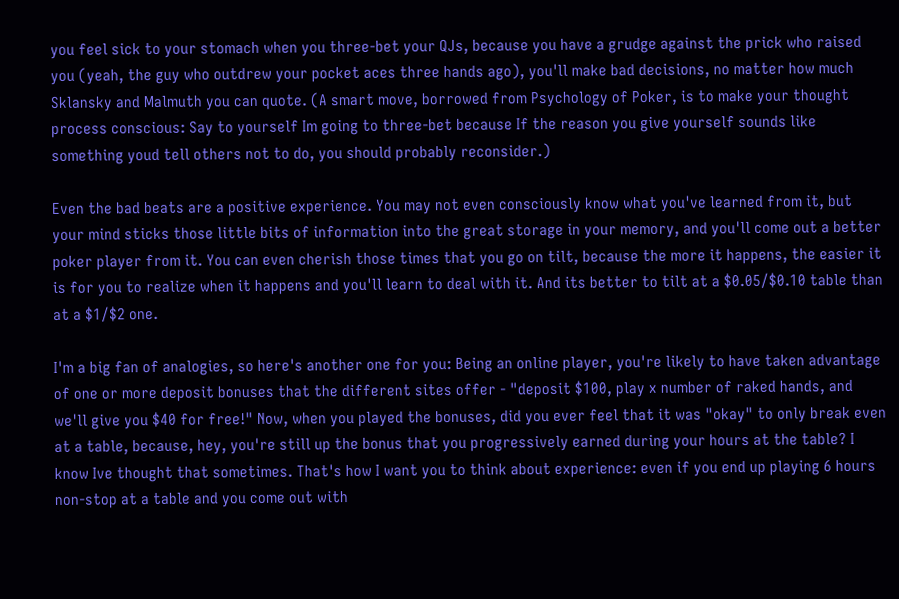you feel sick to your stomach when you three-bet your QJs, because you have a grudge against the prick who raised you (yeah, the guy who outdrew your pocket aces three hands ago), you'll make bad decisions, no matter how much Sklansky and Malmuth you can quote. (A smart move, borrowed from Psychology of Poker, is to make your thought process conscious: Say to yourself Im going to three-bet because If the reason you give yourself sounds like something youd tell others not to do, you should probably reconsider.)

Even the bad beats are a positive experience. You may not even consciously know what you've learned from it, but your mind sticks those little bits of information into the great storage in your memory, and you'll come out a better poker player from it. You can even cherish those times that you go on tilt, because the more it happens, the easier it is for you to realize when it happens and you'll learn to deal with it. And its better to tilt at a $0.05/$0.10 table than at a $1/$2 one.

I'm a big fan of analogies, so here's another one for you: Being an online player, you're likely to have taken advantage of one or more deposit bonuses that the different sites offer - "deposit $100, play x number of raked hands, and we'll give you $40 for free!" Now, when you played the bonuses, did you ever feel that it was "okay" to only break even at a table, because, hey, you're still up the bonus that you progressively earned during your hours at the table? I know Ive thought that sometimes. That's how I want you to think about experience: even if you end up playing 6 hours non-stop at a table and you come out with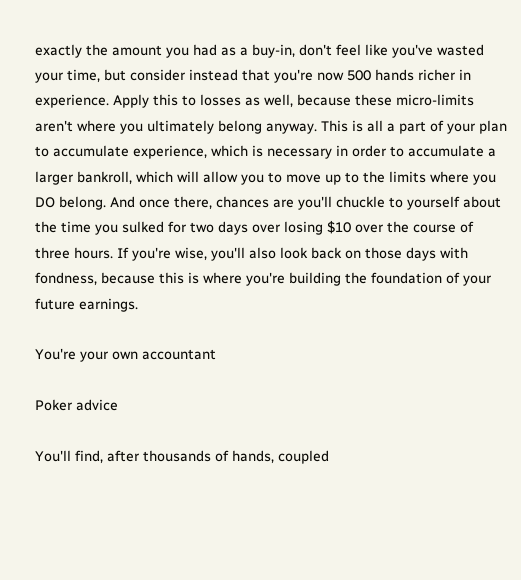exactly the amount you had as a buy-in, don't feel like you've wasted your time, but consider instead that you're now 500 hands richer in experience. Apply this to losses as well, because these micro-limits aren't where you ultimately belong anyway. This is all a part of your plan to accumulate experience, which is necessary in order to accumulate a larger bankroll, which will allow you to move up to the limits where you DO belong. And once there, chances are you'll chuckle to yourself about the time you sulked for two days over losing $10 over the course of three hours. If you're wise, you'll also look back on those days with fondness, because this is where you're building the foundation of your future earnings.

You're your own accountant

Poker advice

You'll find, after thousands of hands, coupled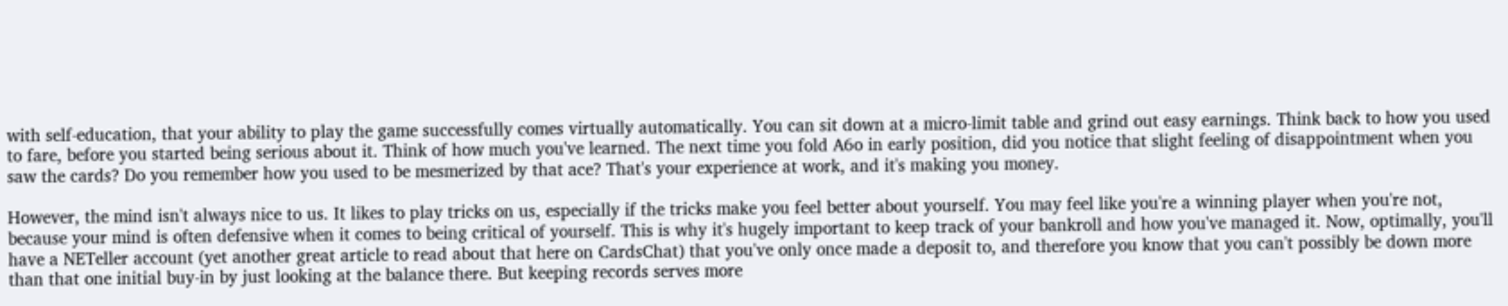with self-education, that your ability to play the game successfully comes virtually automatically. You can sit down at a micro-limit table and grind out easy earnings. Think back to how you used to fare, before you started being serious about it. Think of how much you've learned. The next time you fold A6o in early position, did you notice that slight feeling of disappointment when you saw the cards? Do you remember how you used to be mesmerized by that ace? That's your experience at work, and it's making you money.

However, the mind isn't always nice to us. It likes to play tricks on us, especially if the tricks make you feel better about yourself. You may feel like you're a winning player when you're not, because your mind is often defensive when it comes to being critical of yourself. This is why it's hugely important to keep track of your bankroll and how you've managed it. Now, optimally, you'll have a NETeller account (yet another great article to read about that here on CardsChat) that you've only once made a deposit to, and therefore you know that you can't possibly be down more than that one initial buy-in by just looking at the balance there. But keeping records serves more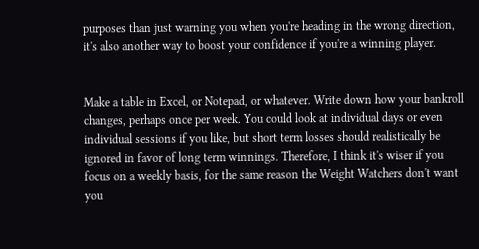purposes than just warning you when you're heading in the wrong direction, it's also another way to boost your confidence if you're a winning player.


Make a table in Excel, or Notepad, or whatever. Write down how your bankroll changes, perhaps once per week. You could look at individual days or even individual sessions if you like, but short term losses should realistically be ignored in favor of long term winnings. Therefore, I think it's wiser if you focus on a weekly basis, for the same reason the Weight Watchers don't want you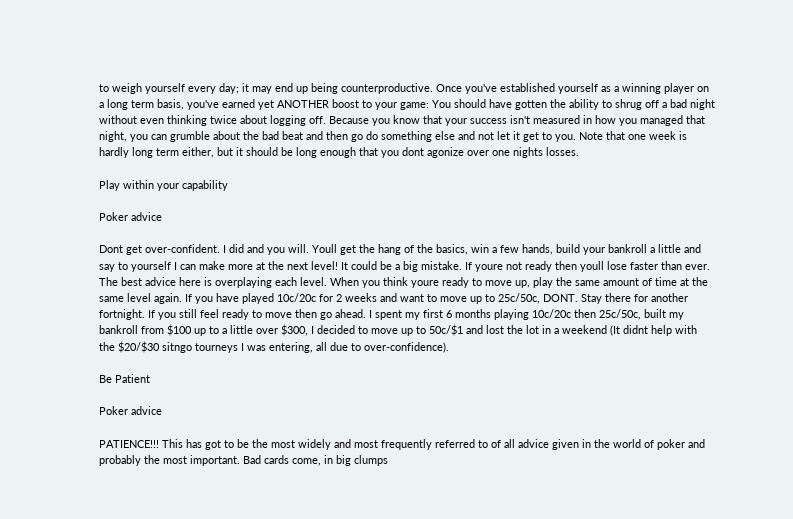to weigh yourself every day; it may end up being counterproductive. Once you've established yourself as a winning player on a long term basis, you've earned yet ANOTHER boost to your game: You should have gotten the ability to shrug off a bad night without even thinking twice about logging off. Because you know that your success isn't measured in how you managed that night, you can grumble about the bad beat and then go do something else and not let it get to you. Note that one week is hardly long term either, but it should be long enough that you dont agonize over one nights losses.

Play within your capability

Poker advice

Dont get over-confident. I did and you will. Youll get the hang of the basics, win a few hands, build your bankroll a little and say to yourself I can make more at the next level! It could be a big mistake. If youre not ready then youll lose faster than ever. The best advice here is overplaying each level. When you think youre ready to move up, play the same amount of time at the same level again. If you have played 10c/20c for 2 weeks and want to move up to 25c/50c, DONT. Stay there for another fortnight. If you still feel ready to move then go ahead. I spent my first 6 months playing 10c/20c then 25c/50c, built my bankroll from $100 up to a little over $300, I decided to move up to 50c/$1 and lost the lot in a weekend (It didnt help with the $20/$30 sitngo tourneys I was entering, all due to over-confidence).

Be Patient

Poker advice

PATIENCE!!! This has got to be the most widely and most frequently referred to of all advice given in the world of poker and probably the most important. Bad cards come, in big clumps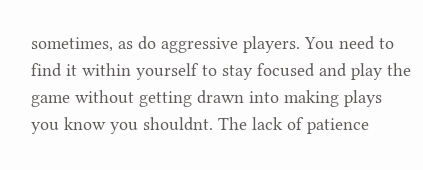sometimes, as do aggressive players. You need to find it within yourself to stay focused and play the game without getting drawn into making plays you know you shouldnt. The lack of patience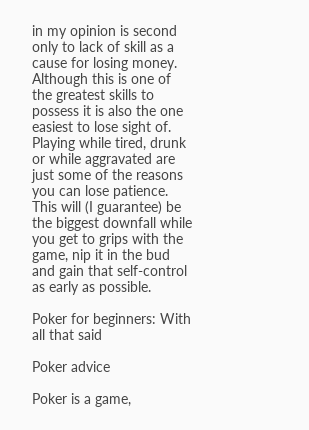in my opinion is second only to lack of skill as a cause for losing money. Although this is one of the greatest skills to possess it is also the one easiest to lose sight of. Playing while tired, drunk or while aggravated are just some of the reasons you can lose patience. This will (I guarantee) be the biggest downfall while you get to grips with the game, nip it in the bud and gain that self-control as early as possible.

Poker for beginners: With all that said

Poker advice

Poker is a game,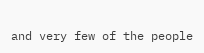and very few of the people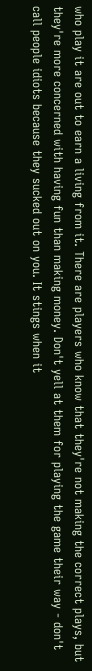who play it are out to earn a living from it. There are players who know that they're not making the correct plays, but they're more concerned with having fun than making money. Don't yell at them for playing the game their way - don't call people idiots because they sucked out on you. It stings when it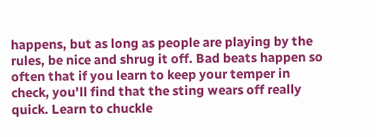happens, but as long as people are playing by the rules, be nice and shrug it off. Bad beats happen so often that if you learn to keep your temper in check, you'll find that the sting wears off really quick. Learn to chuckle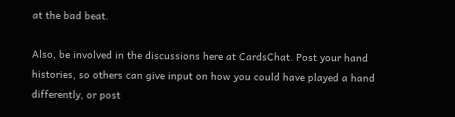at the bad beat.

Also, be involved in the discussions here at CardsChat. Post your hand histories, so others can give input on how you could have played a hand differently, or post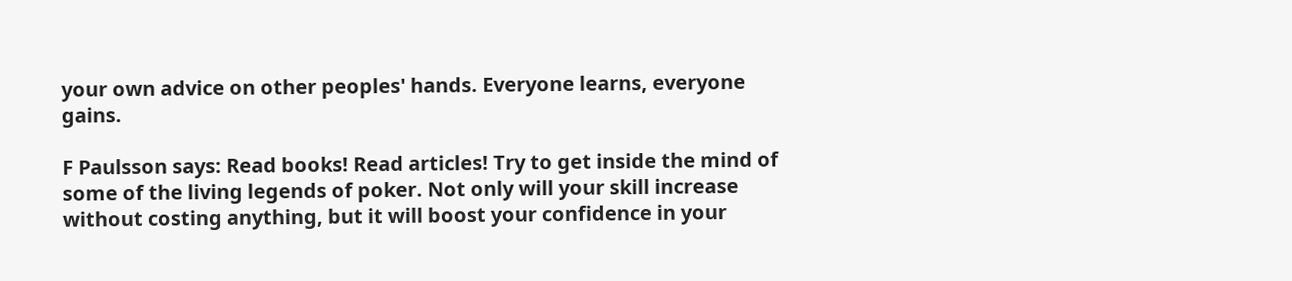your own advice on other peoples' hands. Everyone learns, everyone gains.

F Paulsson says: Read books! Read articles! Try to get inside the mind of some of the living legends of poker. Not only will your skill increase without costing anything, but it will boost your confidence in your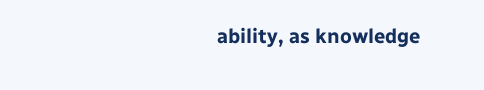ability, as knowledge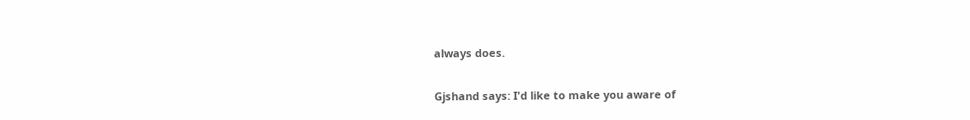always does.

Gjshand says: I'd like to make you aware of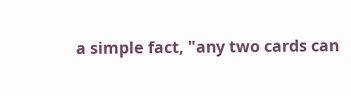a simple fact, "any two cards can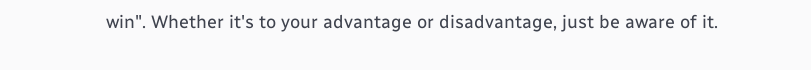win". Whether it's to your advantage or disadvantage, just be aware of it.